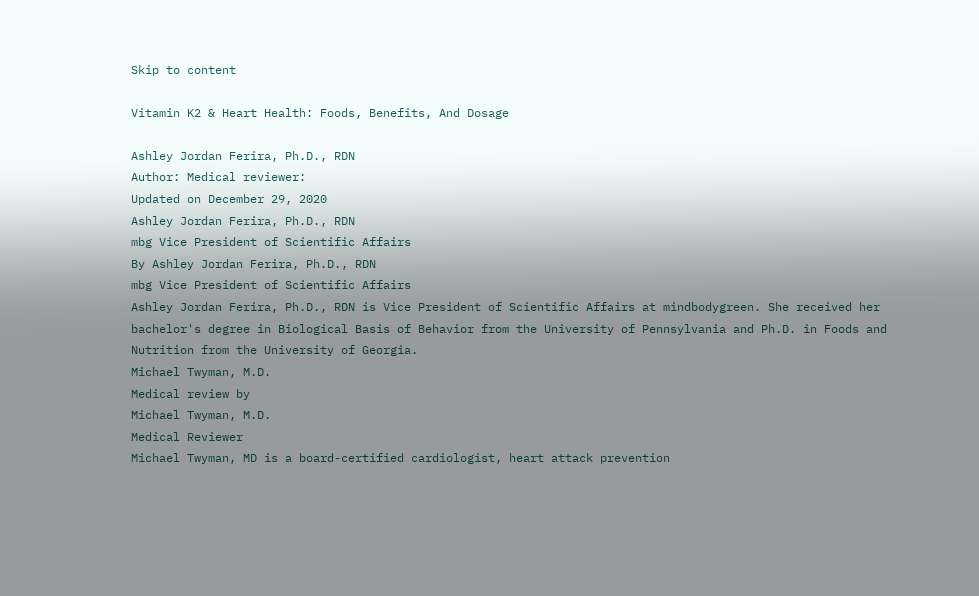Skip to content

Vitamin K2 & Heart Health: Foods, Benefits, And Dosage

Ashley Jordan Ferira, Ph.D., RDN
Author: Medical reviewer:
Updated on December 29, 2020
Ashley Jordan Ferira, Ph.D., RDN
mbg Vice President of Scientific Affairs
By Ashley Jordan Ferira, Ph.D., RDN
mbg Vice President of Scientific Affairs
Ashley Jordan Ferira, Ph.D., RDN is Vice President of Scientific Affairs at mindbodygreen. She received her bachelor's degree in Biological Basis of Behavior from the University of Pennsylvania and Ph.D. in Foods and Nutrition from the University of Georgia.
Michael Twyman, M.D.
Medical review by
Michael Twyman, M.D.
Medical Reviewer
Michael Twyman, MD is a board-certified cardiologist, heart attack prevention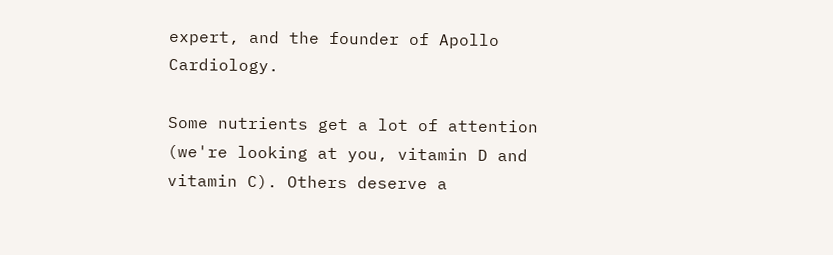expert, and the founder of Apollo Cardiology.

Some nutrients get a lot of attention (we're looking at you, vitamin D and vitamin C). Others deserve a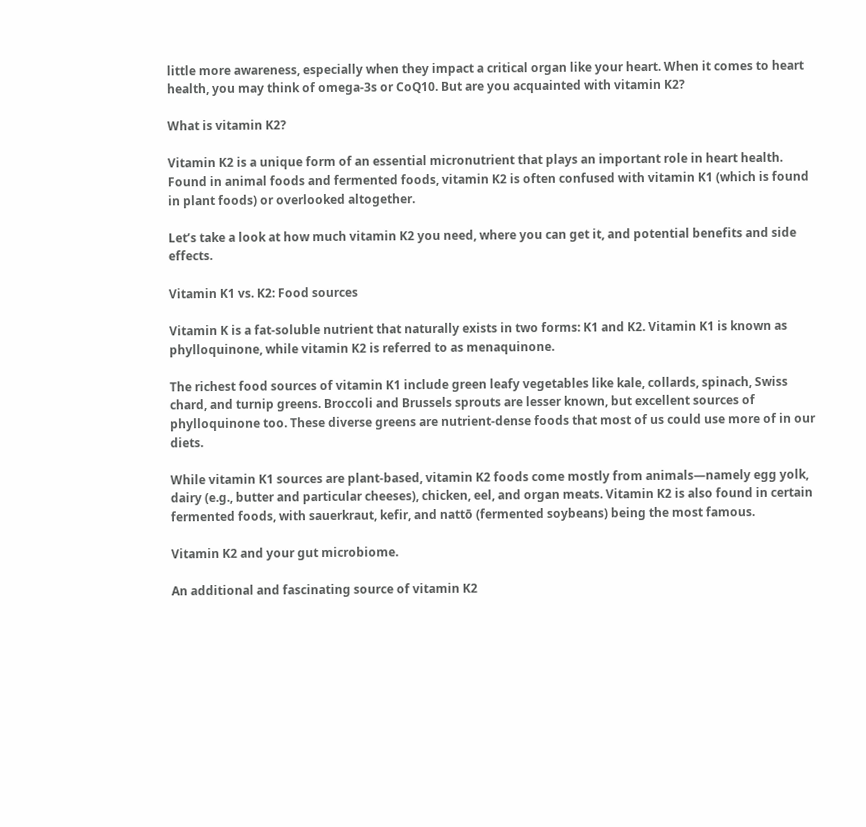little more awareness, especially when they impact a critical organ like your heart. When it comes to heart health, you may think of omega-3s or CoQ10. But are you acquainted with vitamin K2?

What is vitamin K2?

Vitamin K2 is a unique form of an essential micronutrient that plays an important role in heart health. Found in animal foods and fermented foods, vitamin K2 is often confused with vitamin K1 (which is found in plant foods) or overlooked altogether.

Let’s take a look at how much vitamin K2 you need, where you can get it, and potential benefits and side effects.

Vitamin K1 vs. K2: Food sources

Vitamin K is a fat-soluble nutrient that naturally exists in two forms: K1 and K2. Vitamin K1 is known as phylloquinone, while vitamin K2 is referred to as menaquinone.

The richest food sources of vitamin K1 include green leafy vegetables like kale, collards, spinach, Swiss chard, and turnip greens. Broccoli and Brussels sprouts are lesser known, but excellent sources of phylloquinone too. These diverse greens are nutrient-dense foods that most of us could use more of in our diets.

While vitamin K1 sources are plant-based, vitamin K2 foods come mostly from animals—namely egg yolk, dairy (e.g., butter and particular cheeses), chicken, eel, and organ meats. Vitamin K2 is also found in certain fermented foods, with sauerkraut, kefir, and nattō (fermented soybeans) being the most famous.

Vitamin K2 and your gut microbiome.

An additional and fascinating source of vitamin K2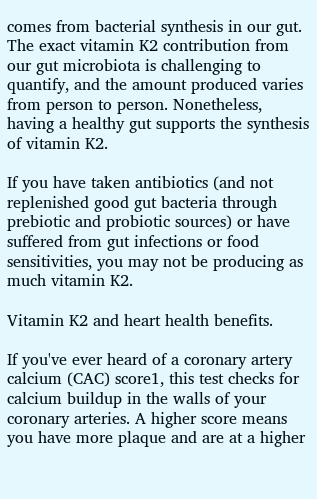comes from bacterial synthesis in our gut. The exact vitamin K2 contribution from our gut microbiota is challenging to quantify, and the amount produced varies from person to person. Nonetheless, having a healthy gut supports the synthesis of vitamin K2.

If you have taken antibiotics (and not replenished good gut bacteria through prebiotic and probiotic sources) or have suffered from gut infections or food sensitivities, you may not be producing as much vitamin K2.

Vitamin K2 and heart health benefits.

If you've ever heard of a coronary artery calcium (CAC) score1, this test checks for calcium buildup in the walls of your coronary arteries. A higher score means you have more plaque and are at a higher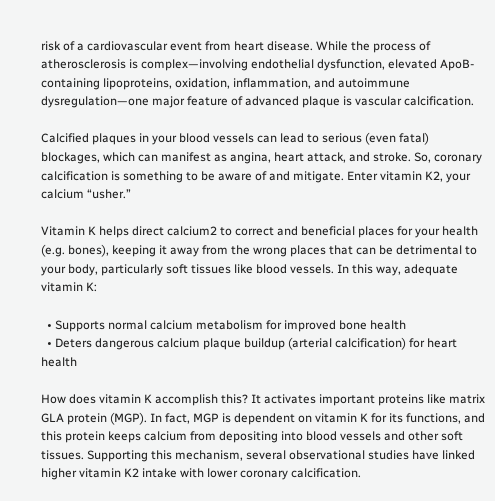risk of a cardiovascular event from heart disease. While the process of atherosclerosis is complex—involving endothelial dysfunction, elevated ApoB-containing lipoproteins, oxidation, inflammation, and autoimmune dysregulation—one major feature of advanced plaque is vascular calcification.

Calcified plaques in your blood vessels can lead to serious (even fatal) blockages, which can manifest as angina, heart attack, and stroke. So, coronary calcification is something to be aware of and mitigate. Enter vitamin K2, your calcium “usher.”

Vitamin K helps direct calcium2 to correct and beneficial places for your health (e.g. bones), keeping it away from the wrong places that can be detrimental to your body, particularly soft tissues like blood vessels. In this way, adequate vitamin K:

  • Supports normal calcium metabolism for improved bone health
  • Deters dangerous calcium plaque buildup (arterial calcification) for heart health

How does vitamin K accomplish this? It activates important proteins like matrix GLA protein (MGP). In fact, MGP is dependent on vitamin K for its functions, and this protein keeps calcium from depositing into blood vessels and other soft tissues. Supporting this mechanism, several observational studies have linked higher vitamin K2 intake with lower coronary calcification.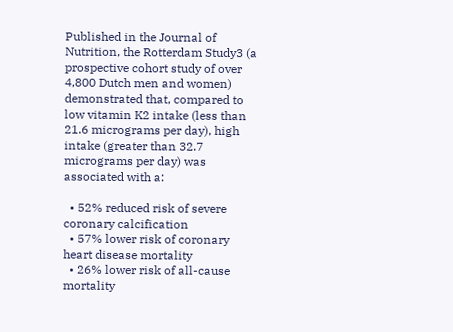Published in the Journal of Nutrition, the Rotterdam Study3 (a prospective cohort study of over 4,800 Dutch men and women) demonstrated that, compared to low vitamin K2 intake (less than 21.6 micrograms per day), high intake (greater than 32.7 micrograms per day) was associated with a:

  • 52% reduced risk of severe coronary calcification
  • 57% lower risk of coronary heart disease mortality
  • 26% lower risk of all-cause mortality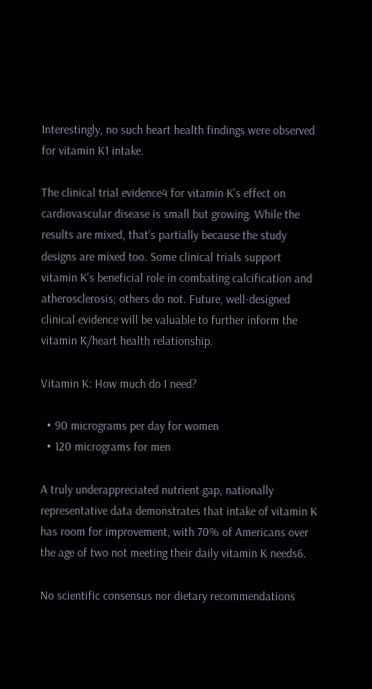Interestingly, no such heart health findings were observed for vitamin K1 intake.

The clinical trial evidence4 for vitamin K’s effect on cardiovascular disease is small but growing. While the results are mixed, that’s partially because the study designs are mixed too. Some clinical trials support vitamin K’s beneficial role in combating calcification and atherosclerosis; others do not. Future, well-designed clinical evidence will be valuable to further inform the vitamin K/heart health relationship.

Vitamin K: How much do I need?

  • 90 micrograms per day for women
  • 120 micrograms for men

A truly underappreciated nutrient gap, nationally representative data demonstrates that intake of vitamin K has room for improvement, with 70% of Americans over the age of two not meeting their daily vitamin K needs6.

No scientific consensus nor dietary recommendations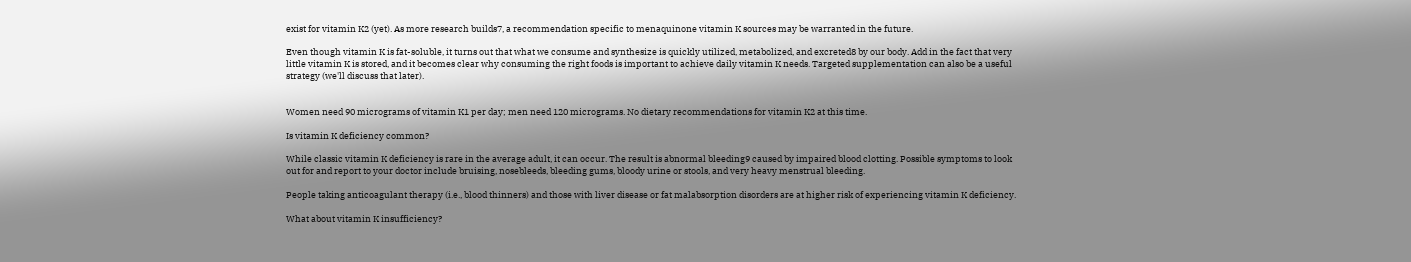exist for vitamin K2 (yet). As more research builds7, a recommendation specific to menaquinone vitamin K sources may be warranted in the future.

Even though vitamin K is fat-soluble, it turns out that what we consume and synthesize is quickly utilized, metabolized, and excreted8 by our body. Add in the fact that very little vitamin K is stored, and it becomes clear why consuming the right foods is important to achieve daily vitamin K needs. Targeted supplementation can also be a useful strategy (we'll discuss that later).


Women need 90 micrograms of vitamin K1 per day; men need 120 micrograms. No dietary recommendations for vitamin K2 at this time.

Is vitamin K deficiency common?

While classic vitamin K deficiency is rare in the average adult, it can occur. The result is abnormal bleeding9 caused by impaired blood clotting. Possible symptoms to look out for and report to your doctor include bruising, nosebleeds, bleeding gums, bloody urine or stools, and very heavy menstrual bleeding.

People taking anticoagulant therapy (i.e., blood thinners) and those with liver disease or fat malabsorption disorders are at higher risk of experiencing vitamin K deficiency.

What about vitamin K insufficiency?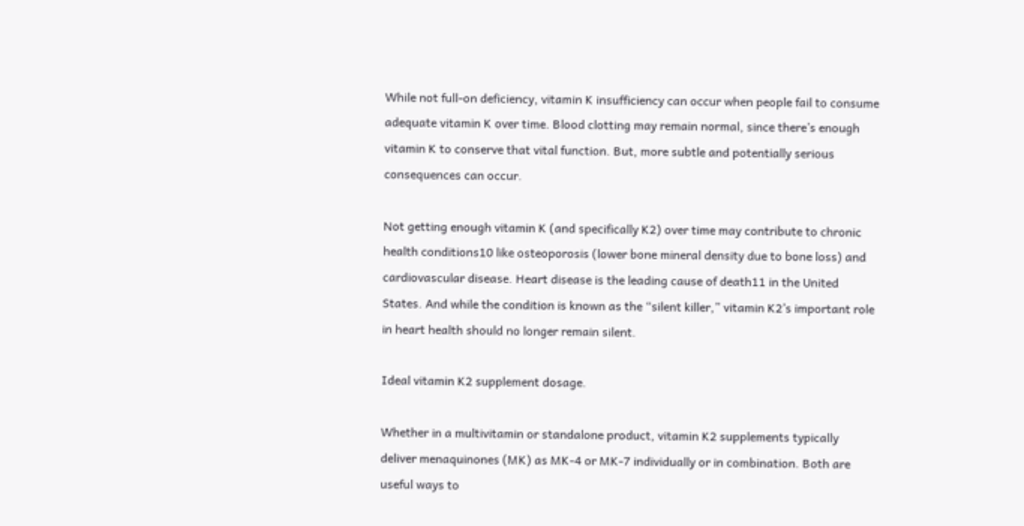While not full-on deficiency, vitamin K insufficiency can occur when people fail to consume adequate vitamin K over time. Blood clotting may remain normal, since there’s enough vitamin K to conserve that vital function. But, more subtle and potentially serious consequences can occur.

Not getting enough vitamin K (and specifically K2) over time may contribute to chronic health conditions10 like osteoporosis (lower bone mineral density due to bone loss) and cardiovascular disease. Heart disease is the leading cause of death11 in the United States. And while the condition is known as the “silent killer,” vitamin K2’s important role in heart health should no longer remain silent.

Ideal vitamin K2 supplement dosage.

Whether in a multivitamin or standalone product, vitamin K2 supplements typically deliver menaquinones (MK) as MK-4 or MK-7 individually or in combination. Both are useful ways to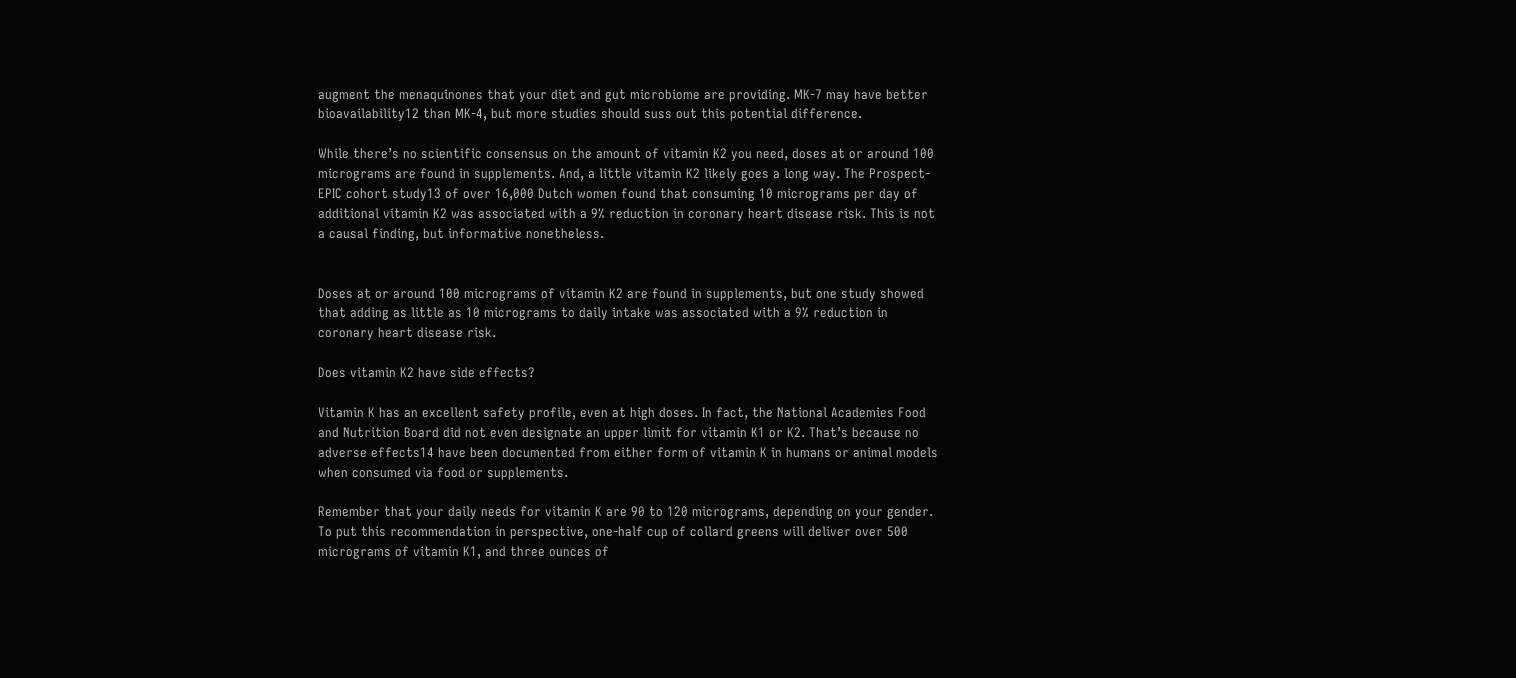augment the menaquinones that your diet and gut microbiome are providing. MK-7 may have better bioavailability12 than MK-4, but more studies should suss out this potential difference.

While there’s no scientific consensus on the amount of vitamin K2 you need, doses at or around 100 micrograms are found in supplements. And, a little vitamin K2 likely goes a long way. The Prospect-EPIC cohort study13 of over 16,000 Dutch women found that consuming 10 micrograms per day of additional vitamin K2 was associated with a 9% reduction in coronary heart disease risk. This is not a causal finding, but informative nonetheless.


Doses at or around 100 micrograms of vitamin K2 are found in supplements, but one study showed that adding as little as 10 micrograms to daily intake was associated with a 9% reduction in coronary heart disease risk.

Does vitamin K2 have side effects?

Vitamin K has an excellent safety profile, even at high doses. In fact, the National Academies Food and Nutrition Board did not even designate an upper limit for vitamin K1 or K2. That’s because no adverse effects14 have been documented from either form of vitamin K in humans or animal models when consumed via food or supplements.

Remember that your daily needs for vitamin K are 90 to 120 micrograms, depending on your gender. To put this recommendation in perspective, one-half cup of collard greens will deliver over 500 micrograms of vitamin K1, and three ounces of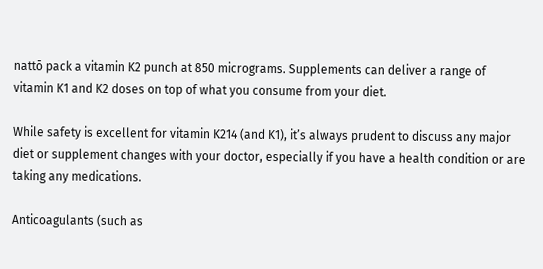nattō pack a vitamin K2 punch at 850 micrograms. Supplements can deliver a range of vitamin K1 and K2 doses on top of what you consume from your diet.

While safety is excellent for vitamin K214 (and K1), it’s always prudent to discuss any major diet or supplement changes with your doctor, especially if you have a health condition or are taking any medications.

Anticoagulants (such as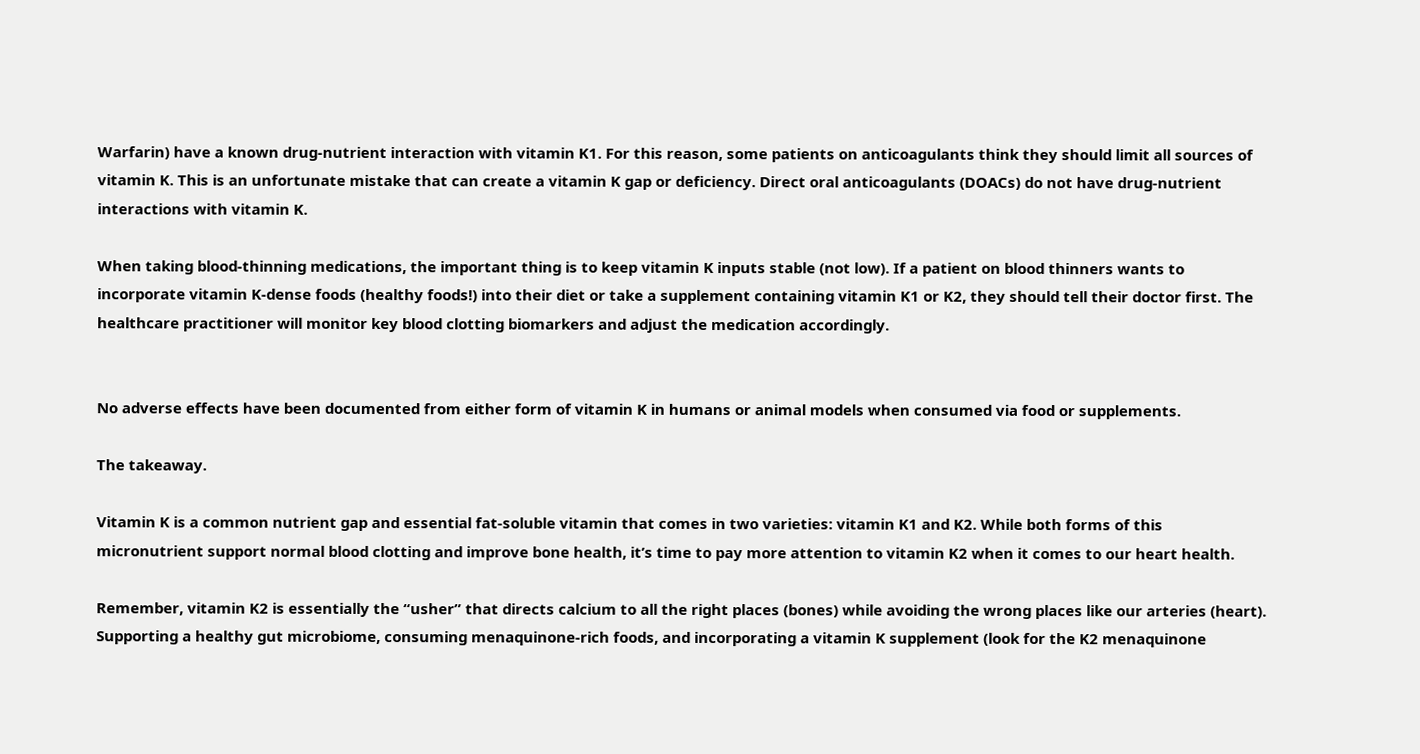Warfarin) have a known drug-nutrient interaction with vitamin K1. For this reason, some patients on anticoagulants think they should limit all sources of vitamin K. This is an unfortunate mistake that can create a vitamin K gap or deficiency. Direct oral anticoagulants (DOACs) do not have drug-nutrient interactions with vitamin K.

When taking blood-thinning medications, the important thing is to keep vitamin K inputs stable (not low). If a patient on blood thinners wants to incorporate vitamin K-dense foods (healthy foods!) into their diet or take a supplement containing vitamin K1 or K2, they should tell their doctor first. The healthcare practitioner will monitor key blood clotting biomarkers and adjust the medication accordingly.


No adverse effects have been documented from either form of vitamin K in humans or animal models when consumed via food or supplements.

The takeaway.

Vitamin K is a common nutrient gap and essential fat-soluble vitamin that comes in two varieties: vitamin K1 and K2. While both forms of this micronutrient support normal blood clotting and improve bone health, it’s time to pay more attention to vitamin K2 when it comes to our heart health.

Remember, vitamin K2 is essentially the “usher” that directs calcium to all the right places (bones) while avoiding the wrong places like our arteries (heart). Supporting a healthy gut microbiome, consuming menaquinone-rich foods, and incorporating a vitamin K supplement (look for the K2 menaquinone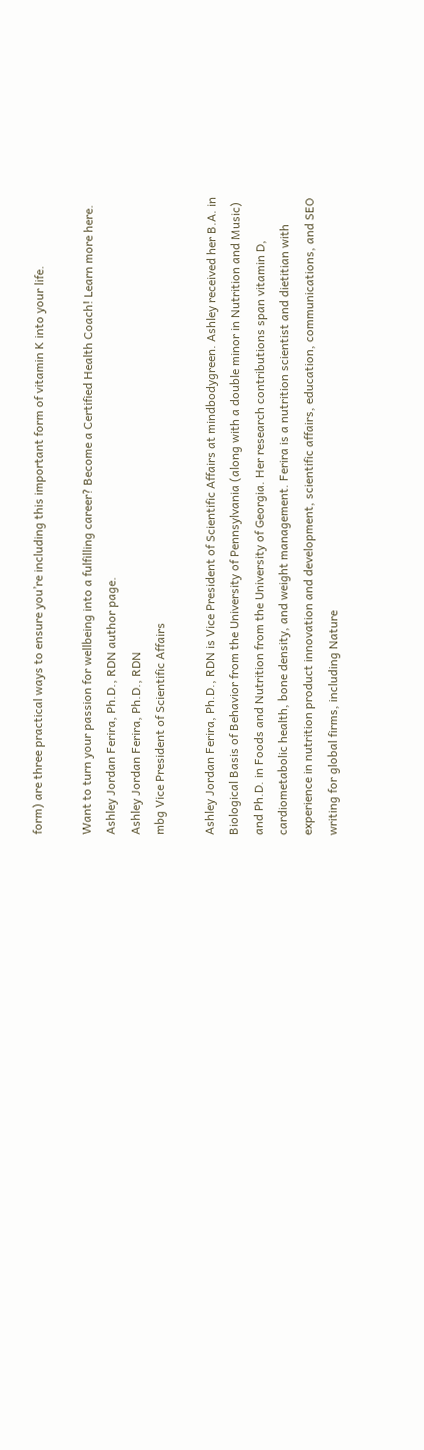form) are three practical ways to ensure you’re including this important form of vitamin K into your life.

Want to turn your passion for wellbeing into a fulfilling career? Become a Certified Health Coach! Learn more here.
Ashley Jordan Ferira, Ph.D., RDN author page.
Ashley Jordan Ferira, Ph.D., RDN
mbg Vice President of Scientific Affairs

Ashley Jordan Ferira, Ph.D., RDN is Vice President of Scientific Affairs at mindbodygreen. Ashley received her B.A. in Biological Basis of Behavior from the University of Pennsylvania (along with a double minor in Nutrition and Music) and Ph.D. in Foods and Nutrition from the University of Georgia. Her research contributions span vitamin D, cardiometabolic health, bone density, and weight management. Ferira is a nutrition scientist and dietitian with experience in nutrition product innovation and development, scientific affairs, education, communications, and SEO writing for global firms, including Nature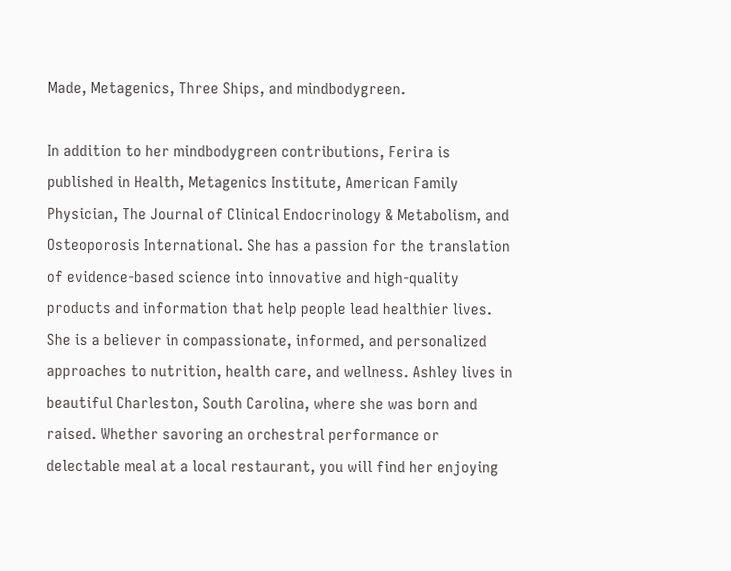Made, Metagenics, Three Ships, and mindbodygreen.

In addition to her mindbodygreen contributions, Ferira is published in Health, Metagenics Institute, American Family Physician, The Journal of Clinical Endocrinology & Metabolism, and Osteoporosis International. She has a passion for the translation of evidence-based science into innovative and high-quality products and information that help people lead healthier lives. She is a believer in compassionate, informed, and personalized approaches to nutrition, health care, and wellness. Ashley lives in beautiful Charleston, South Carolina, where she was born and raised. Whether savoring an orchestral performance or delectable meal at a local restaurant, you will find her enjoying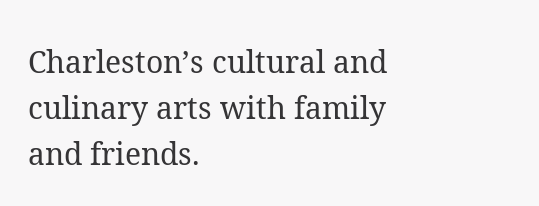Charleston’s cultural and culinary arts with family and friends.